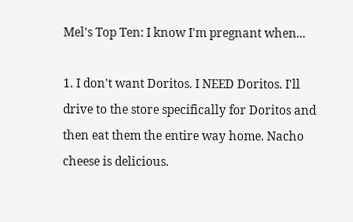Mel's Top Ten: I know I'm pregnant when...

1. I don't want Doritos. I NEED Doritos. I'll drive to the store specifically for Doritos and then eat them the entire way home. Nacho cheese is delicious.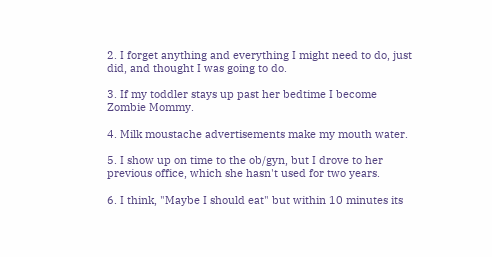2. I forget anything and everything I might need to do, just did, and thought I was going to do.

3. If my toddler stays up past her bedtime I become Zombie Mommy.

4. Milk moustache advertisements make my mouth water.

5. I show up on time to the ob/gyn, but I drove to her previous office, which she hasn't used for two years.

6. I think, "Maybe I should eat" but within 10 minutes its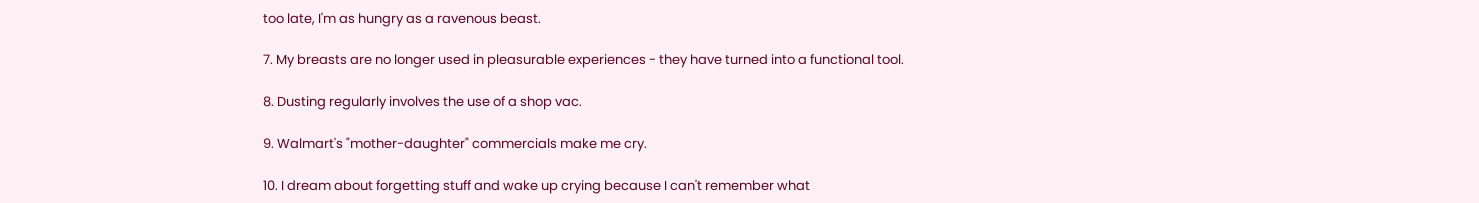too late, I'm as hungry as a ravenous beast.

7. My breasts are no longer used in pleasurable experiences - they have turned into a functional tool.

8. Dusting regularly involves the use of a shop vac.

9. Walmart's "mother-daughter" commercials make me cry.

10. I dream about forgetting stuff and wake up crying because I can't remember what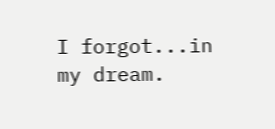I forgot...in my dream.